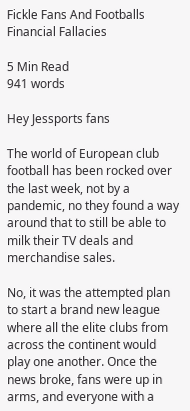Fickle Fans And Footballs Financial Fallacies

5 Min Read
941 words

Hey Jessports fans

The world of European club football has been rocked over the last week, not by a pandemic, no they found a way around that to still be able to milk their TV deals and merchandise sales.

No, it was the attempted plan to start a brand new league where all the elite clubs from across the continent would play one another. Once the news broke, fans were up in arms, and everyone with a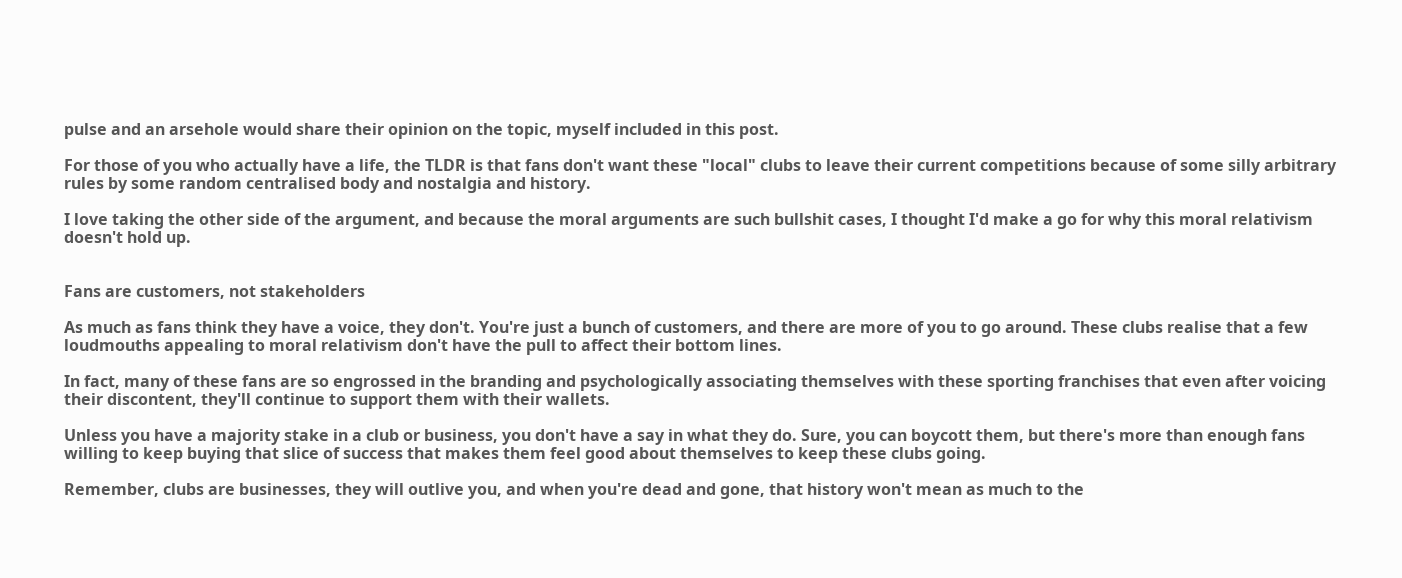pulse and an arsehole would share their opinion on the topic, myself included in this post.

For those of you who actually have a life, the TLDR is that fans don't want these "local" clubs to leave their current competitions because of some silly arbitrary rules by some random centralised body and nostalgia and history.

I love taking the other side of the argument, and because the moral arguments are such bullshit cases, I thought I'd make a go for why this moral relativism doesn't hold up.


Fans are customers, not stakeholders

As much as fans think they have a voice, they don't. You're just a bunch of customers, and there are more of you to go around. These clubs realise that a few loudmouths appealing to moral relativism don't have the pull to affect their bottom lines.

In fact, many of these fans are so engrossed in the branding and psychologically associating themselves with these sporting franchises that even after voicing their discontent, they'll continue to support them with their wallets.

Unless you have a majority stake in a club or business, you don't have a say in what they do. Sure, you can boycott them, but there's more than enough fans willing to keep buying that slice of success that makes them feel good about themselves to keep these clubs going.

Remember, clubs are businesses, they will outlive you, and when you're dead and gone, that history won't mean as much to the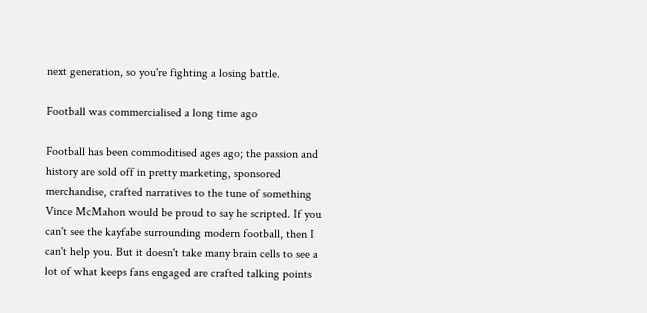next generation, so you're fighting a losing battle.

Football was commercialised a long time ago

Football has been commoditised ages ago; the passion and history are sold off in pretty marketing, sponsored merchandise, crafted narratives to the tune of something Vince McMahon would be proud to say he scripted. If you can't see the kayfabe surrounding modern football, then I can't help you. But it doesn't take many brain cells to see a lot of what keeps fans engaged are crafted talking points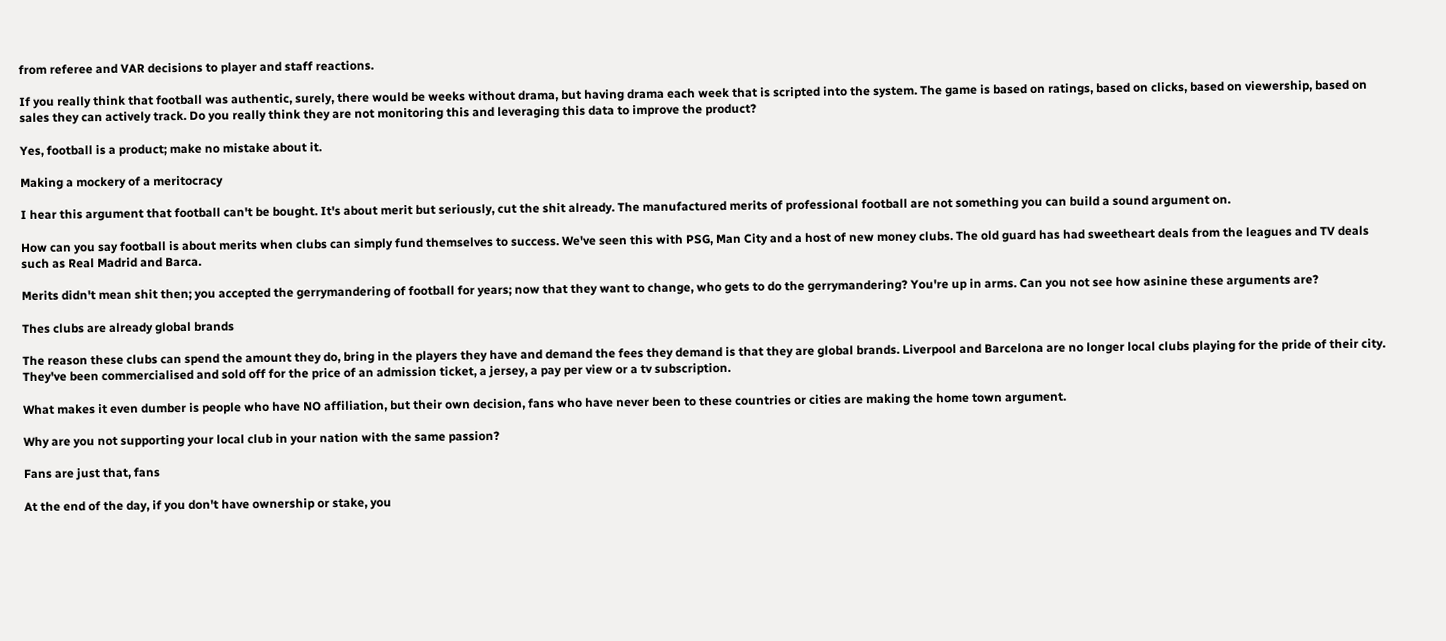from referee and VAR decisions to player and staff reactions.

If you really think that football was authentic, surely, there would be weeks without drama, but having drama each week that is scripted into the system. The game is based on ratings, based on clicks, based on viewership, based on sales they can actively track. Do you really think they are not monitoring this and leveraging this data to improve the product?

Yes, football is a product; make no mistake about it.

Making a mockery of a meritocracy

I hear this argument that football can't be bought. It's about merit but seriously, cut the shit already. The manufactured merits of professional football are not something you can build a sound argument on.

How can you say football is about merits when clubs can simply fund themselves to success. We've seen this with PSG, Man City and a host of new money clubs. The old guard has had sweetheart deals from the leagues and TV deals such as Real Madrid and Barca.

Merits didn't mean shit then; you accepted the gerrymandering of football for years; now that they want to change, who gets to do the gerrymandering? You're up in arms. Can you not see how asinine these arguments are?

Thes clubs are already global brands

The reason these clubs can spend the amount they do, bring in the players they have and demand the fees they demand is that they are global brands. Liverpool and Barcelona are no longer local clubs playing for the pride of their city. They've been commercialised and sold off for the price of an admission ticket, a jersey, a pay per view or a tv subscription.

What makes it even dumber is people who have NO affiliation, but their own decision, fans who have never been to these countries or cities are making the home town argument.

Why are you not supporting your local club in your nation with the same passion?

Fans are just that, fans

At the end of the day, if you don't have ownership or stake, you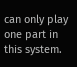can only play one part in this system.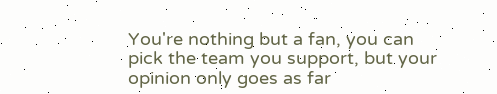You're nothing but a fan, you can pick the team you support, but your opinion only goes as far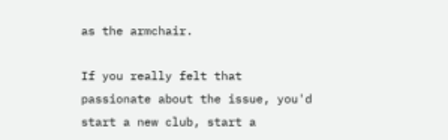as the armchair.

If you really felt that passionate about the issue, you'd start a new club, start a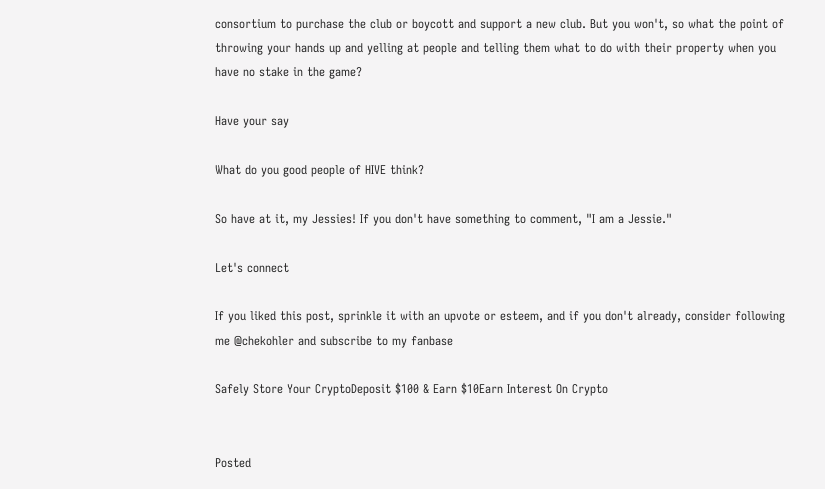consortium to purchase the club or boycott and support a new club. But you won't, so what the point of throwing your hands up and yelling at people and telling them what to do with their property when you have no stake in the game?

Have your say

What do you good people of HIVE think?

So have at it, my Jessies! If you don't have something to comment, "I am a Jessie."

Let's connect

If you liked this post, sprinkle it with an upvote or esteem, and if you don't already, consider following me @chekohler and subscribe to my fanbase

Safely Store Your CryptoDeposit $100 & Earn $10Earn Interest On Crypto


Posted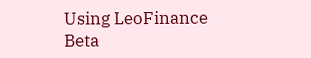Using LeoFinance Beta